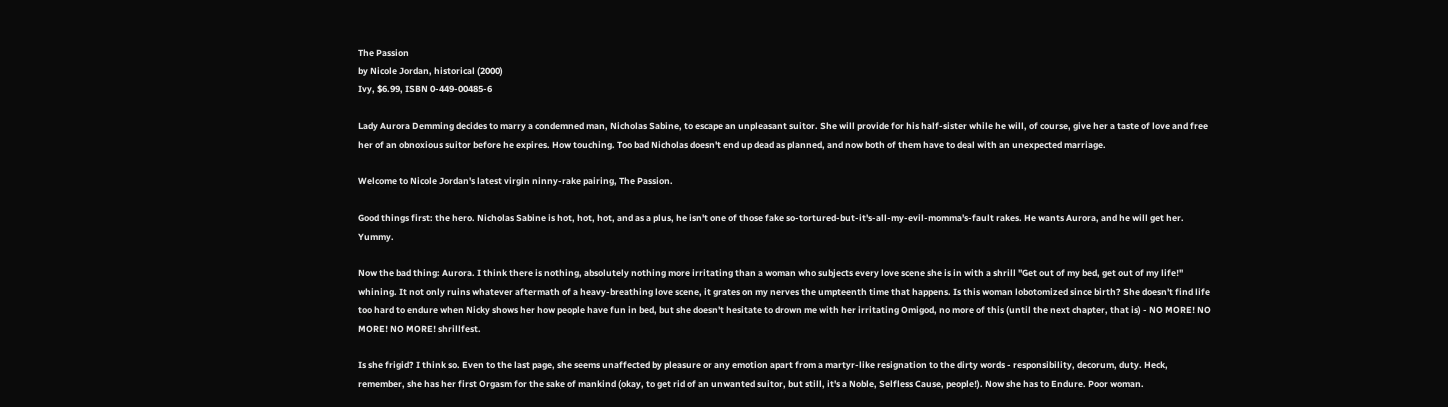The Passion
by Nicole Jordan, historical (2000)
Ivy, $6.99, ISBN 0-449-00485-6

Lady Aurora Demming decides to marry a condemned man, Nicholas Sabine, to escape an unpleasant suitor. She will provide for his half-sister while he will, of course, give her a taste of love and free her of an obnoxious suitor before he expires. How touching. Too bad Nicholas doesn't end up dead as planned, and now both of them have to deal with an unexpected marriage.

Welcome to Nicole Jordan's latest virgin ninny-rake pairing, The Passion.

Good things first: the hero. Nicholas Sabine is hot, hot, hot, and as a plus, he isn't one of those fake so-tortured-but-it's-all-my-evil-momma's-fault rakes. He wants Aurora, and he will get her. Yummy.

Now the bad thing: Aurora. I think there is nothing, absolutely nothing more irritating than a woman who subjects every love scene she is in with a shrill "Get out of my bed, get out of my life!" whining. It not only ruins whatever aftermath of a heavy-breathing love scene, it grates on my nerves the umpteenth time that happens. Is this woman lobotomized since birth? She doesn't find life too hard to endure when Nicky shows her how people have fun in bed, but she doesn't hesitate to drown me with her irritating Omigod, no more of this (until the next chapter, that is) - NO MORE! NO MORE! NO MORE! shrillfest.

Is she frigid? I think so. Even to the last page, she seems unaffected by pleasure or any emotion apart from a martyr-like resignation to the dirty words - responsibility, decorum, duty. Heck, remember, she has her first Orgasm for the sake of mankind (okay, to get rid of an unwanted suitor, but still, it's a Noble, Selfless Cause, people!). Now she has to Endure. Poor woman.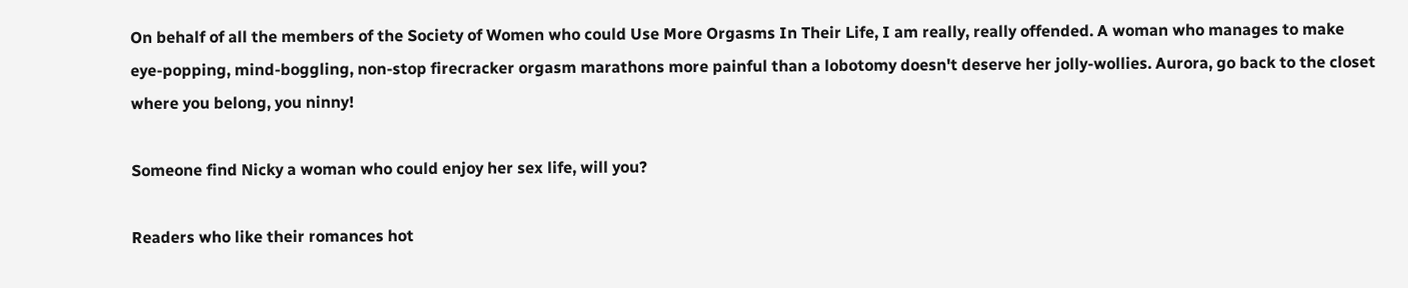On behalf of all the members of the Society of Women who could Use More Orgasms In Their Life, I am really, really offended. A woman who manages to make eye-popping, mind-boggling, non-stop firecracker orgasm marathons more painful than a lobotomy doesn't deserve her jolly-wollies. Aurora, go back to the closet where you belong, you ninny!

Someone find Nicky a woman who could enjoy her sex life, will you?

Readers who like their romances hot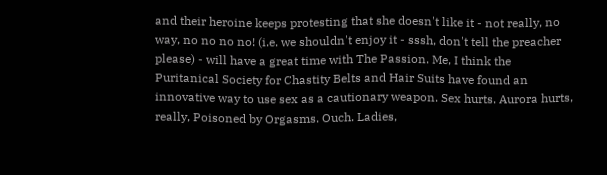and their heroine keeps protesting that she doesn't like it - not really, no way, no no no no! (i.e. we shouldn't enjoy it - sssh, don't tell the preacher please) - will have a great time with The Passion. Me, I think the Puritanical Society for Chastity Belts and Hair Suits have found an innovative way to use sex as a cautionary weapon. Sex hurts. Aurora hurts, really, Poisoned by Orgasms. Ouch. Ladies,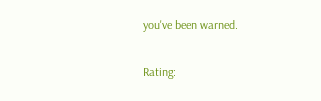you've been warned.

Rating: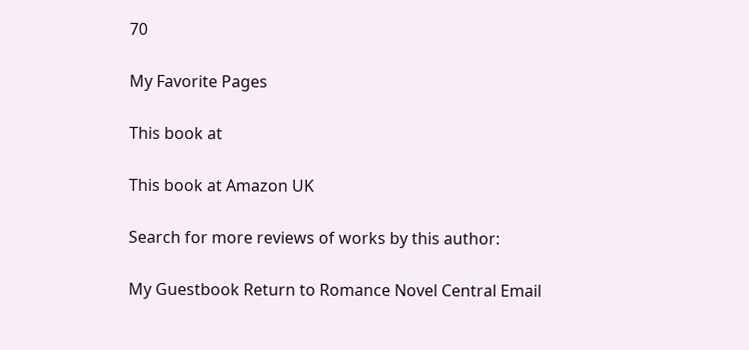70

My Favorite Pages

This book at

This book at Amazon UK

Search for more reviews of works by this author:

My Guestbook Return to Romance Novel Central Email